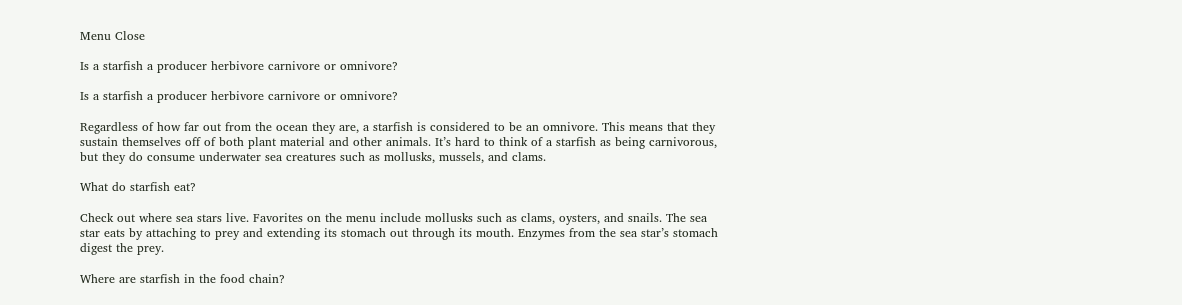Menu Close

Is a starfish a producer herbivore carnivore or omnivore?

Is a starfish a producer herbivore carnivore or omnivore?

Regardless of how far out from the ocean they are, a starfish is considered to be an omnivore. This means that they sustain themselves off of both plant material and other animals. It’s hard to think of a starfish as being carnivorous, but they do consume underwater sea creatures such as mollusks, mussels, and clams.

What do starfish eat?

Check out where sea stars live. Favorites on the menu include mollusks such as clams, oysters, and snails. The sea star eats by attaching to prey and extending its stomach out through its mouth. Enzymes from the sea star’s stomach digest the prey.

Where are starfish in the food chain?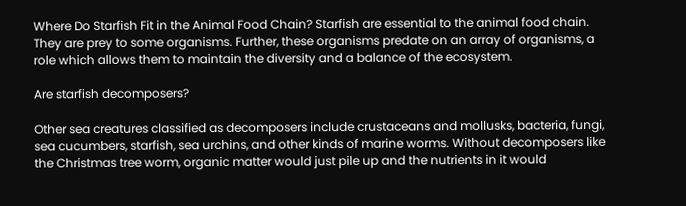Where Do Starfish Fit in the Animal Food Chain? Starfish are essential to the animal food chain. They are prey to some organisms. Further, these organisms predate on an array of organisms, a role which allows them to maintain the diversity and a balance of the ecosystem.

Are starfish decomposers?

Other sea creatures classified as decomposers include crustaceans and mollusks, bacteria, fungi, sea cucumbers, starfish, sea urchins, and other kinds of marine worms. Without decomposers like the Christmas tree worm, organic matter would just pile up and the nutrients in it would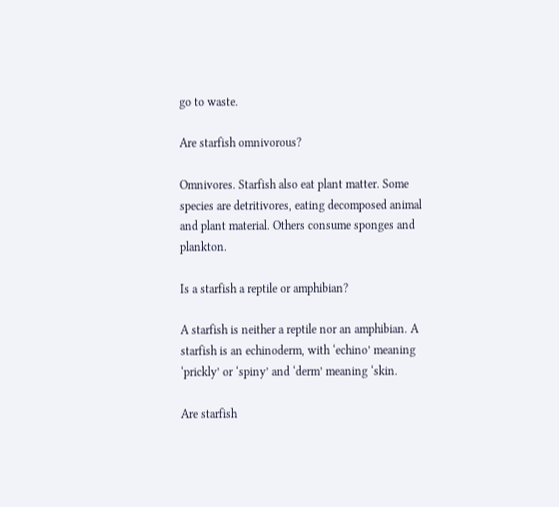go to waste.

Are starfish omnivorous?

Omnivores. Starfish also eat plant matter. Some species are detritivores, eating decomposed animal and plant material. Others consume sponges and plankton.

Is a starfish a reptile or amphibian?

A starfish is neither a reptile nor an amphibian. A starfish is an echinoderm, with ‘echino’ meaning ‘prickly’ or ‘spiny’ and ‘derm’ meaning ‘skin.

Are starfish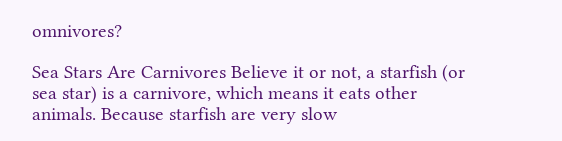omnivores?

Sea Stars Are Carnivores Believe it or not, a starfish (or sea star) is a carnivore, which means it eats other animals. Because starfish are very slow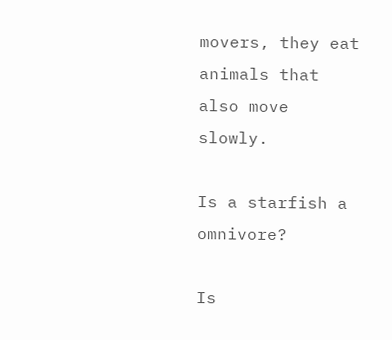movers, they eat animals that also move slowly.

Is a starfish a omnivore?

Is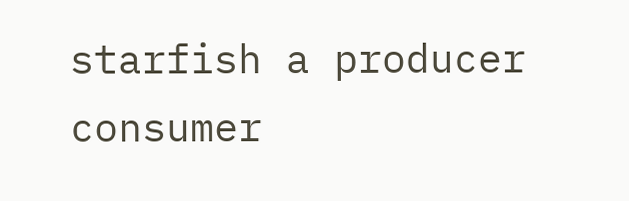starfish a producer consumer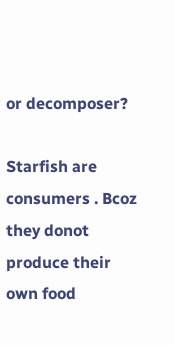or decomposer?

Starfish are consumers . Bcoz they donot produce their own food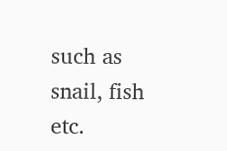such as snail, fish etc.